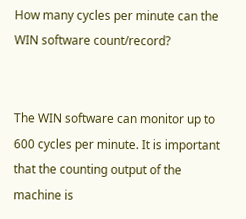How many cycles per minute can the WIN software count/record?


The WIN software can monitor up to 600 cycles per minute. It is important that the counting output of the machine is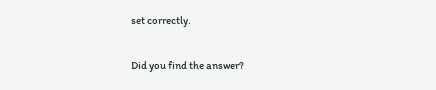set correctly.

Did you find the answer?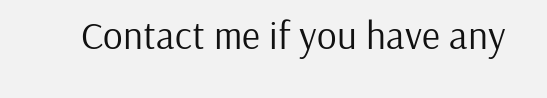Contact me if you have any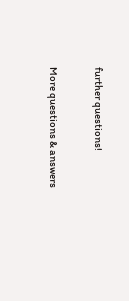further questions!

More questions & answers